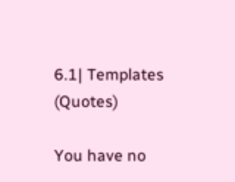6.1| Templates (Quotes)

You have no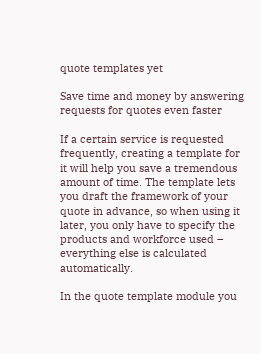quote templates yet

Save time and money by answering requests for quotes even faster

If a certain service is requested frequently, creating a template for it will help you save a tremendous amount of time. The template lets you draft the framework of your quote in advance, so when using it later, you only have to specify the products and workforce used – everything else is calculated automatically.

In the quote template module you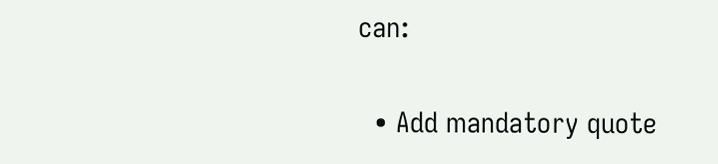can:

  • Add mandatory quote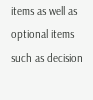items as well as optional items such as decision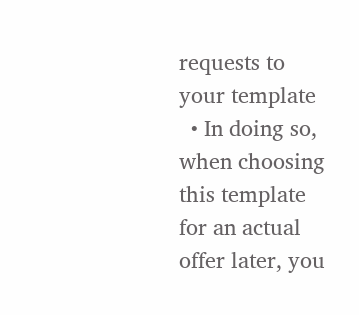requests to your template
  • In doing so, when choosing this template for an actual offer later, you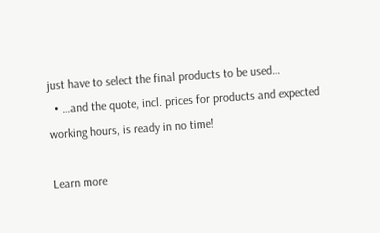just have to select the final products to be used…
  • …and the quote, incl. prices for products and expected working hours, is ready in no time!

Learn more